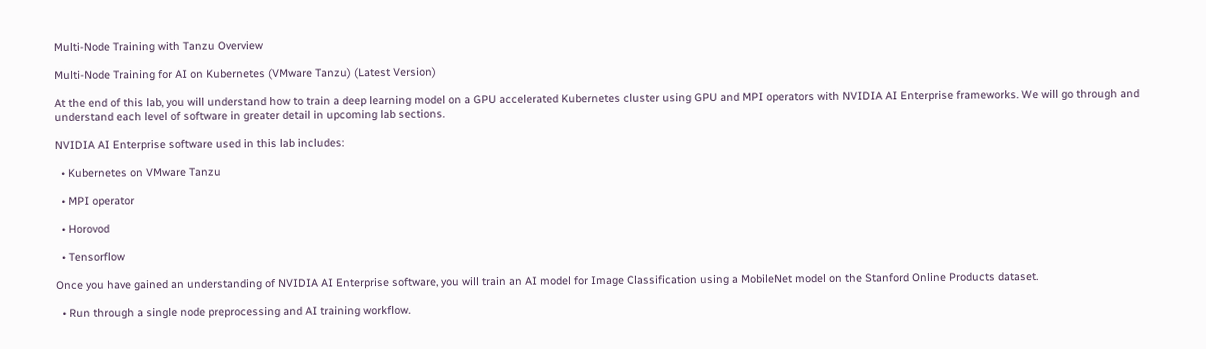Multi-Node Training with Tanzu Overview

Multi-Node Training for AI on Kubernetes (VMware Tanzu) (Latest Version)

At the end of this lab, you will understand how to train a deep learning model on a GPU accelerated Kubernetes cluster using GPU and MPI operators with NVIDIA AI Enterprise frameworks. We will go through and understand each level of software in greater detail in upcoming lab sections.

NVIDIA AI Enterprise software used in this lab includes:

  • Kubernetes on VMware Tanzu

  • MPI operator

  • Horovod

  • Tensorflow

Once you have gained an understanding of NVIDIA AI Enterprise software, you will train an AI model for Image Classification using a MobileNet model on the Stanford Online Products dataset.

  • Run through a single node preprocessing and AI training workflow.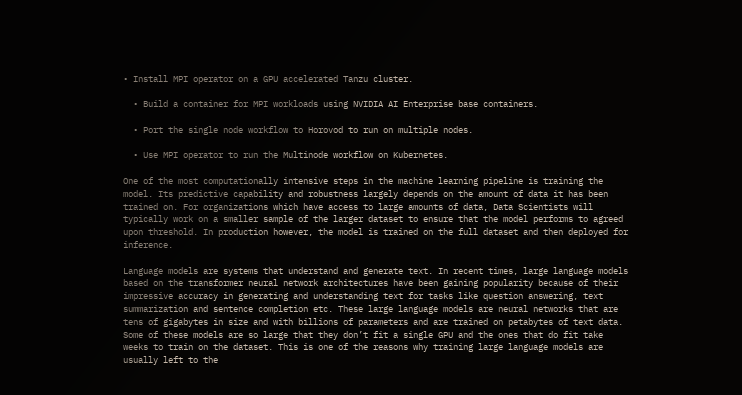• Install MPI operator on a GPU accelerated Tanzu cluster.

  • Build a container for MPI workloads using NVIDIA AI Enterprise base containers.

  • Port the single node workflow to Horovod to run on multiple nodes.

  • Use MPI operator to run the Multinode workflow on Kubernetes.

One of the most computationally intensive steps in the machine learning pipeline is training the model. Its predictive capability and robustness largely depends on the amount of data it has been trained on. For organizations which have access to large amounts of data, Data Scientists will typically work on a smaller sample of the larger dataset to ensure that the model performs to agreed upon threshold. In production however, the model is trained on the full dataset and then deployed for inference.

Language models are systems that understand and generate text. In recent times, large language models based on the transformer neural network architectures have been gaining popularity because of their impressive accuracy in generating and understanding text for tasks like question answering, text summarization and sentence completion etc. These large language models are neural networks that are tens of gigabytes in size and with billions of parameters and are trained on petabytes of text data. Some of these models are so large that they don’t fit a single GPU and the ones that do fit take weeks to train on the dataset. This is one of the reasons why training large language models are usually left to the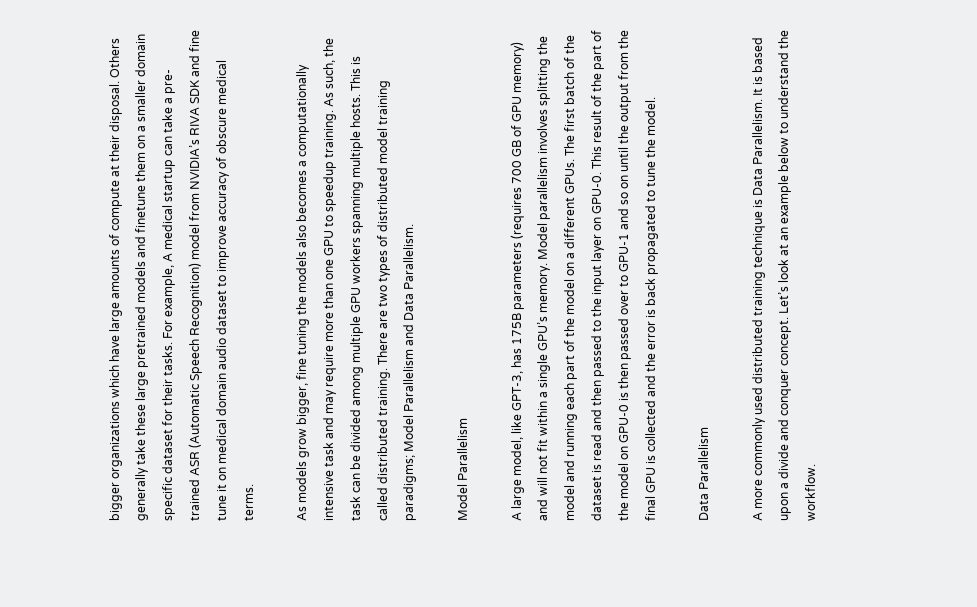bigger organizations which have large amounts of compute at their disposal. Others generally take these large pretrained models and finetune them on a smaller domain specific dataset for their tasks. For example, A medical startup can take a pre-trained ASR (Automatic Speech Recognition) model from NVIDIA’s RIVA SDK and fine tune it on medical domain audio dataset to improve accuracy of obscure medical terms.

As models grow bigger, fine tuning the models also becomes a computationally intensive task and may require more than one GPU to speedup training. As such, the task can be divided among multiple GPU workers spanning multiple hosts. This is called distributed training. There are two types of distributed model training paradigms; Model Parallelism and Data Parallelism.

Model Parallelism

A large model, like GPT-3, has 175B parameters (requires 700 GB of GPU memory) and will not fit within a single GPU’s memory. Model parallelism involves splitting the model and running each part of the model on a different GPUs. The first batch of the dataset is read and then passed to the input layer on GPU-0. This result of the part of the model on GPU-0 is then passed over to GPU-1 and so on until the output from the final GPU is collected and the error is back propagated to tune the model.

Data Parallelism

A more commonly used distributed training technique is Data Parallelism. It is based upon a divide and conquer concept. Let’s look at an example below to understand the workflow.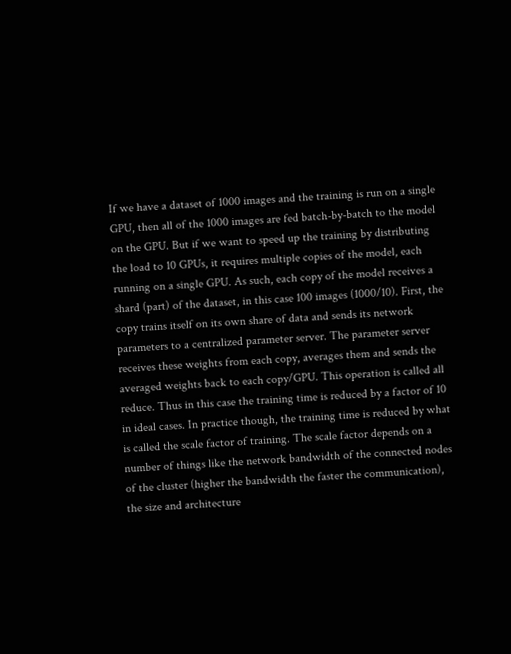If we have a dataset of 1000 images and the training is run on a single GPU, then all of the 1000 images are fed batch-by-batch to the model on the GPU. But if we want to speed up the training by distributing the load to 10 GPUs, it requires multiple copies of the model, each running on a single GPU. As such, each copy of the model receives a shard (part) of the dataset, in this case 100 images (1000/10). First, the copy trains itself on its own share of data and sends its network parameters to a centralized parameter server. The parameter server receives these weights from each copy, averages them and sends the averaged weights back to each copy/GPU. This operation is called all reduce. Thus in this case the training time is reduced by a factor of 10 in ideal cases. In practice though, the training time is reduced by what is called the scale factor of training. The scale factor depends on a number of things like the network bandwidth of the connected nodes of the cluster (higher the bandwidth the faster the communication), the size and architecture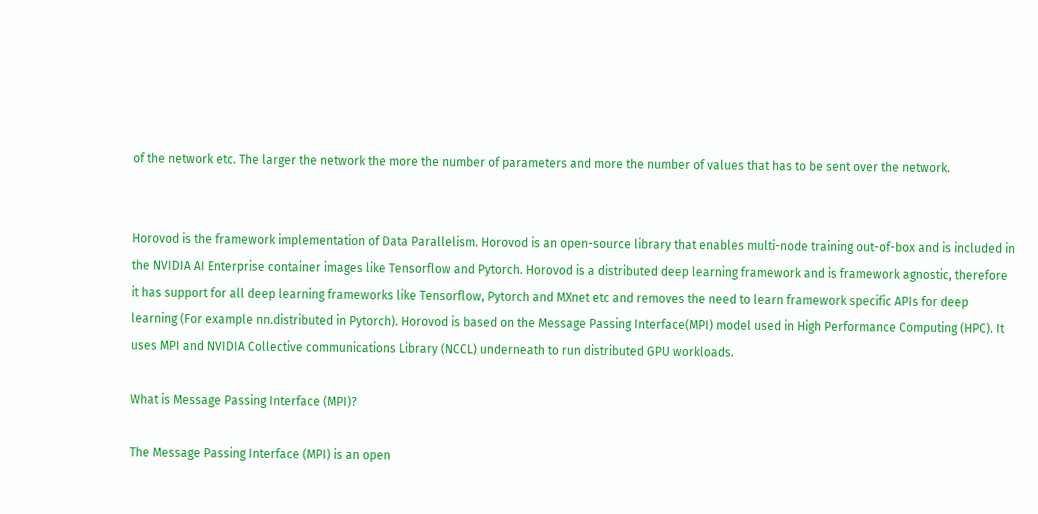of the network etc. The larger the network the more the number of parameters and more the number of values that has to be sent over the network.


Horovod is the framework implementation of Data Parallelism. Horovod is an open-source library that enables multi-node training out-of-box and is included in the NVIDIA AI Enterprise container images like Tensorflow and Pytorch. Horovod is a distributed deep learning framework and is framework agnostic, therefore it has support for all deep learning frameworks like Tensorflow, Pytorch and MXnet etc and removes the need to learn framework specific APIs for deep learning (For example nn.distributed in Pytorch). Horovod is based on the Message Passing Interface(MPI) model used in High Performance Computing (HPC). It uses MPI and NVIDIA Collective communications Library (NCCL) underneath to run distributed GPU workloads.

What is Message Passing Interface (MPI)?

The Message Passing Interface (MPI) is an open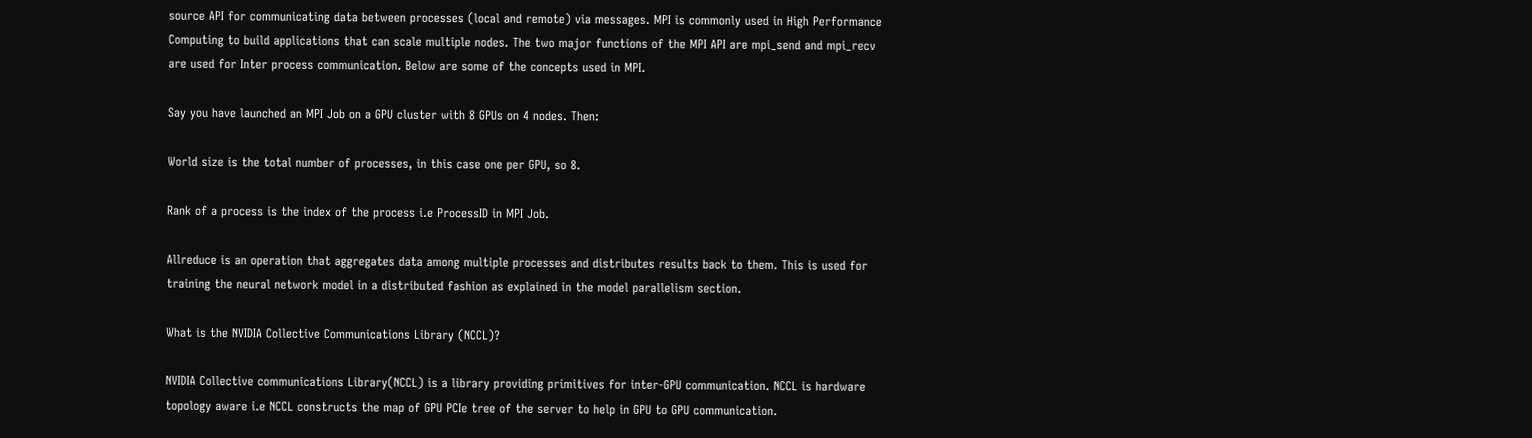source API for communicating data between processes (local and remote) via messages. MPI is commonly used in High Performance Computing to build applications that can scale multiple nodes. The two major functions of the MPI API are mpi_send and mpi_recv are used for Inter process communication. Below are some of the concepts used in MPI.

Say you have launched an MPI Job on a GPU cluster with 8 GPUs on 4 nodes. Then:

World size is the total number of processes, in this case one per GPU, so 8.

Rank of a process is the index of the process i.e ProcessID in MPI Job.

Allreduce is an operation that aggregates data among multiple processes and distributes results back to them. This is used for training the neural network model in a distributed fashion as explained in the model parallelism section.

What is the NVIDIA Collective Communications Library (NCCL)?

NVIDIA Collective communications Library(NCCL) is a library providing primitives for inter-GPU communication. NCCL is hardware topology aware i.e NCCL constructs the map of GPU PCIe tree of the server to help in GPU to GPU communication.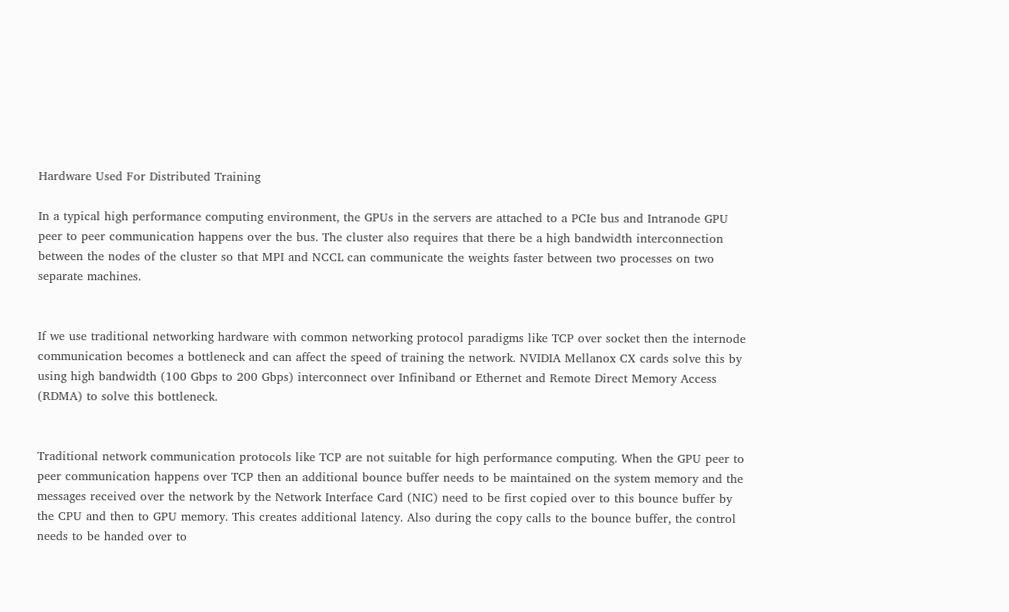Hardware Used For Distributed Training

In a typical high performance computing environment, the GPUs in the servers are attached to a PCIe bus and Intranode GPU peer to peer communication happens over the bus. The cluster also requires that there be a high bandwidth interconnection between the nodes of the cluster so that MPI and NCCL can communicate the weights faster between two processes on two separate machines.


If we use traditional networking hardware with common networking protocol paradigms like TCP over socket then the internode communication becomes a bottleneck and can affect the speed of training the network. NVIDIA Mellanox CX cards solve this by using high bandwidth (100 Gbps to 200 Gbps) interconnect over Infiniband or Ethernet and Remote Direct Memory Access (RDMA) to solve this bottleneck.


Traditional network communication protocols like TCP are not suitable for high performance computing. When the GPU peer to peer communication happens over TCP then an additional bounce buffer needs to be maintained on the system memory and the messages received over the network by the Network Interface Card (NIC) need to be first copied over to this bounce buffer by the CPU and then to GPU memory. This creates additional latency. Also during the copy calls to the bounce buffer, the control needs to be handed over to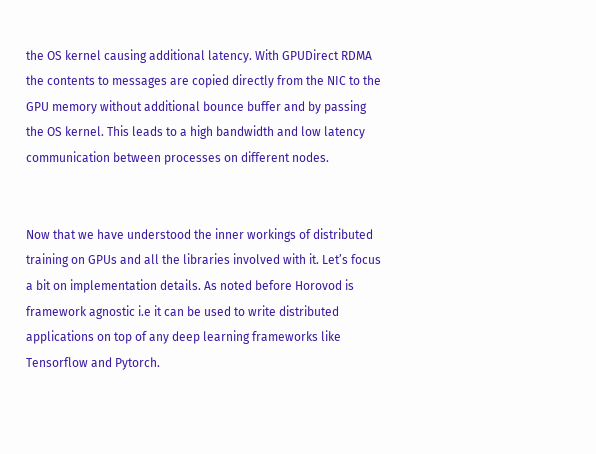the OS kernel causing additional latency. With GPUDirect RDMA the contents to messages are copied directly from the NIC to the GPU memory without additional bounce buffer and by passing the OS kernel. This leads to a high bandwidth and low latency communication between processes on different nodes.


Now that we have understood the inner workings of distributed training on GPUs and all the libraries involved with it. Let’s focus a bit on implementation details. As noted before Horovod is framework agnostic i.e it can be used to write distributed applications on top of any deep learning frameworks like Tensorflow and Pytorch.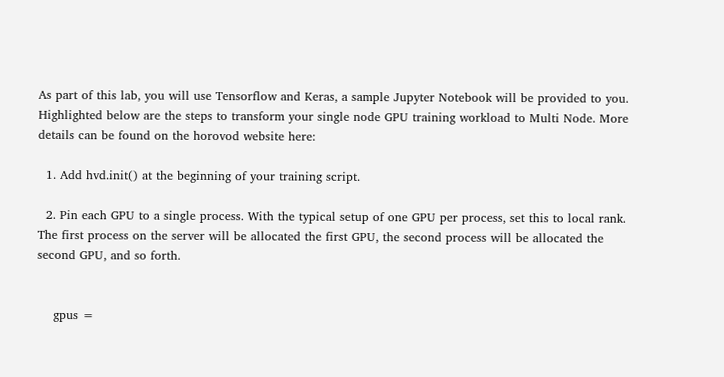As part of this lab, you will use Tensorflow and Keras, a sample Jupyter Notebook will be provided to you. Highlighted below are the steps to transform your single node GPU training workload to Multi Node. More details can be found on the horovod website here:

  1. Add hvd.init() at the beginning of your training script.

  2. Pin each GPU to a single process. With the typical setup of one GPU per process, set this to local rank. The first process on the server will be allocated the first GPU, the second process will be allocated the second GPU, and so forth.


    gpus =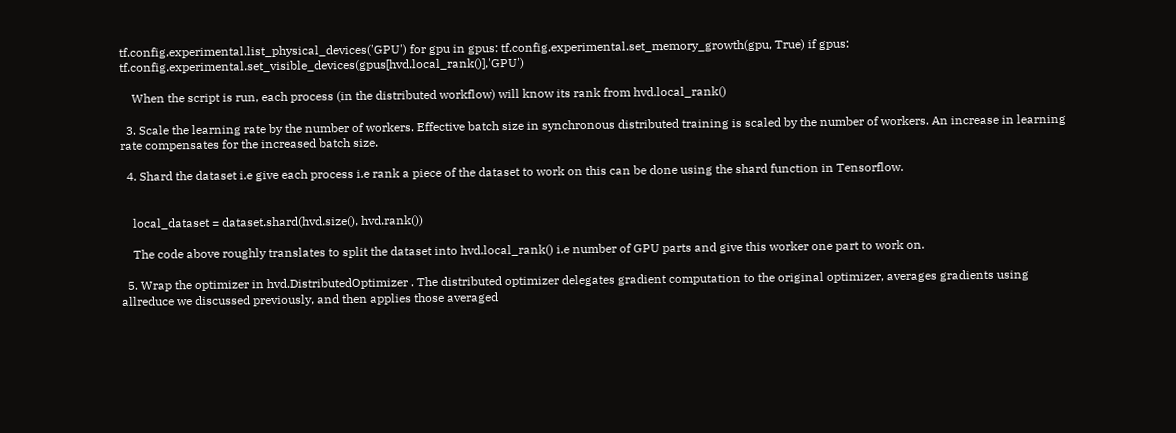tf.config.experimental.list_physical_devices('GPU') for gpu in gpus: tf.config.experimental.set_memory_growth(gpu, True) if gpus: tf.config.experimental.set_visible_devices(gpus[hvd.local_rank()],'GPU')

    When the script is run, each process (in the distributed workflow) will know its rank from hvd.local_rank()

  3. Scale the learning rate by the number of workers. Effective batch size in synchronous distributed training is scaled by the number of workers. An increase in learning rate compensates for the increased batch size.

  4. Shard the dataset i.e give each process i.e rank a piece of the dataset to work on this can be done using the shard function in Tensorflow.


    local_dataset = dataset.shard(hvd.size(), hvd.rank())

    The code above roughly translates to split the dataset into hvd.local_rank() i.e number of GPU parts and give this worker one part to work on.

  5. Wrap the optimizer in hvd.DistributedOptimizer . The distributed optimizer delegates gradient computation to the original optimizer, averages gradients using allreduce we discussed previously, and then applies those averaged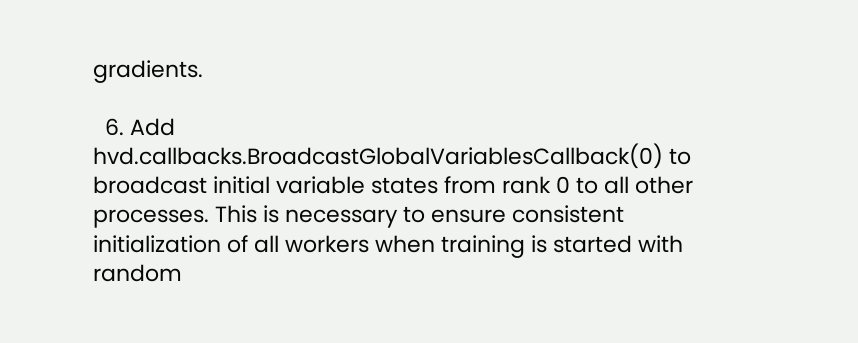gradients.

  6. Add hvd.callbacks.BroadcastGlobalVariablesCallback(0) to broadcast initial variable states from rank 0 to all other processes. This is necessary to ensure consistent initialization of all workers when training is started with random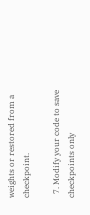weights or restored from a checkpoint.

  7. Modify your code to save checkpoints only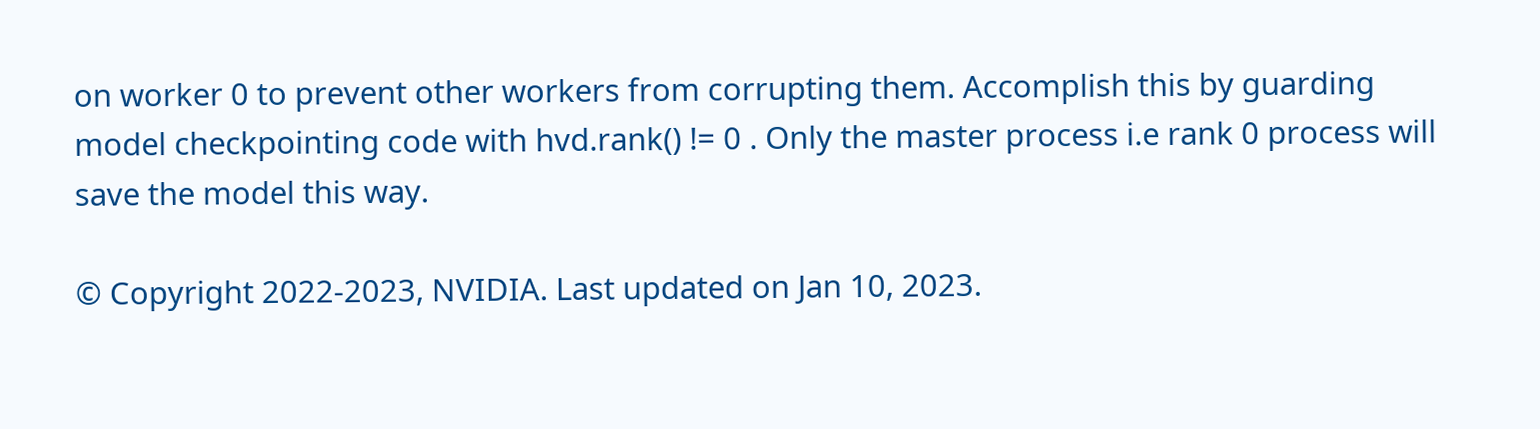on worker 0 to prevent other workers from corrupting them. Accomplish this by guarding model checkpointing code with hvd.rank() != 0 . Only the master process i.e rank 0 process will save the model this way.

© Copyright 2022-2023, NVIDIA. Last updated on Jan 10, 2023.